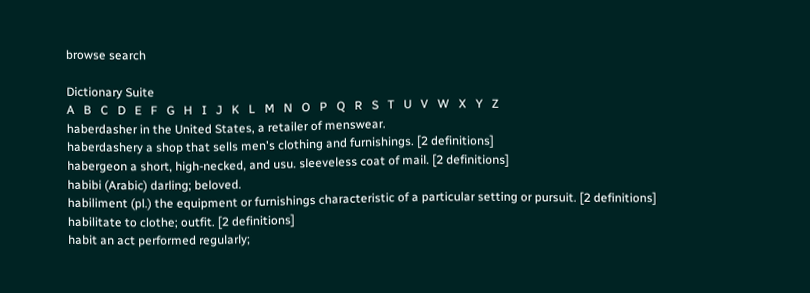browse search

Dictionary Suite
A   B   C   D   E   F   G   H   I   J   K   L   M   N   O   P   Q   R   S   T   U   V   W   X   Y   Z
haberdasher in the United States, a retailer of menswear.
haberdashery a shop that sells men's clothing and furnishings. [2 definitions]
habergeon a short, high-necked, and usu. sleeveless coat of mail. [2 definitions]
habibi (Arabic) darling; beloved.
habiliment (pl.) the equipment or furnishings characteristic of a particular setting or pursuit. [2 definitions]
habilitate to clothe; outfit. [2 definitions]
habit an act performed regularly;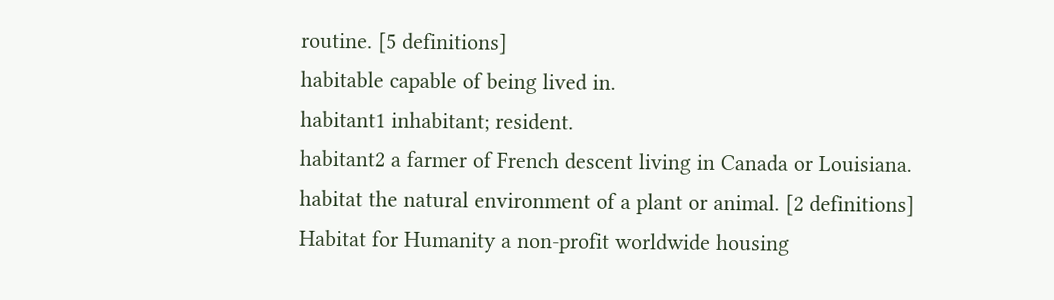routine. [5 definitions]
habitable capable of being lived in.
habitant1 inhabitant; resident.
habitant2 a farmer of French descent living in Canada or Louisiana.
habitat the natural environment of a plant or animal. [2 definitions]
Habitat for Humanity a non-profit worldwide housing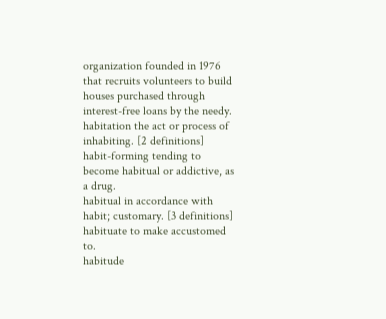organization founded in 1976 that recruits volunteers to build houses purchased through interest-free loans by the needy.
habitation the act or process of inhabiting. [2 definitions]
habit-forming tending to become habitual or addictive, as a drug.
habitual in accordance with habit; customary. [3 definitions]
habituate to make accustomed to.
habitude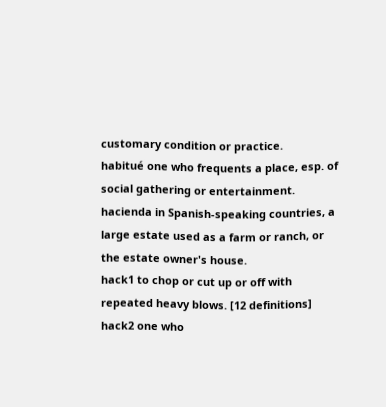customary condition or practice.
habitué one who frequents a place, esp. of social gathering or entertainment.
hacienda in Spanish-speaking countries, a large estate used as a farm or ranch, or the estate owner's house.
hack1 to chop or cut up or off with repeated heavy blows. [12 definitions]
hack2 one who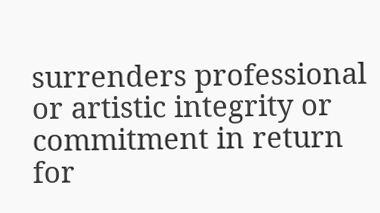surrenders professional or artistic integrity or commitment in return for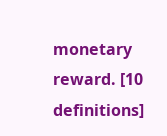monetary reward. [10 definitions]